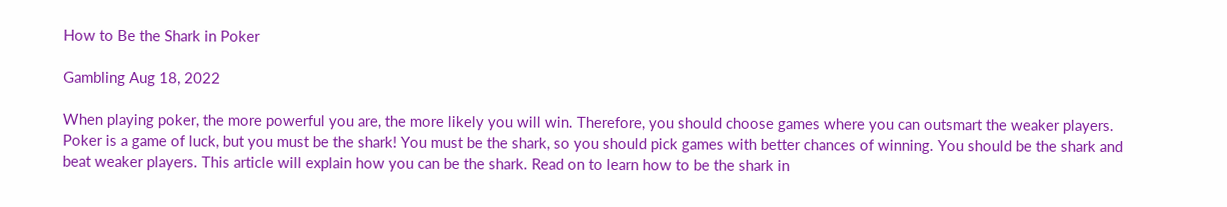How to Be the Shark in Poker

Gambling Aug 18, 2022

When playing poker, the more powerful you are, the more likely you will win. Therefore, you should choose games where you can outsmart the weaker players. Poker is a game of luck, but you must be the shark! You must be the shark, so you should pick games with better chances of winning. You should be the shark and beat weaker players. This article will explain how you can be the shark. Read on to learn how to be the shark in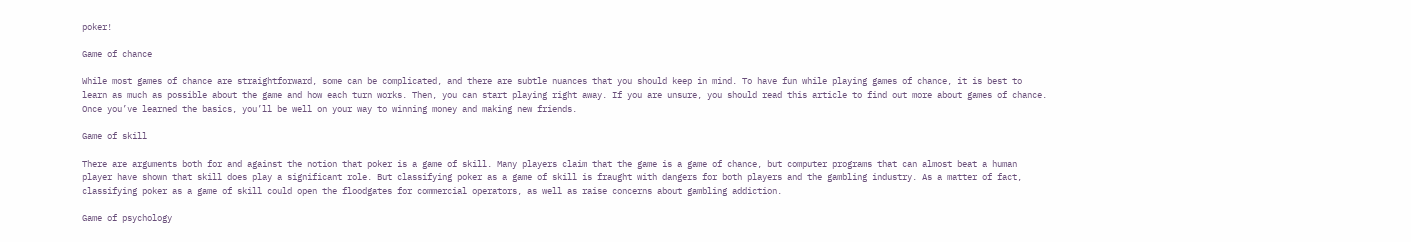poker!

Game of chance

While most games of chance are straightforward, some can be complicated, and there are subtle nuances that you should keep in mind. To have fun while playing games of chance, it is best to learn as much as possible about the game and how each turn works. Then, you can start playing right away. If you are unsure, you should read this article to find out more about games of chance. Once you’ve learned the basics, you’ll be well on your way to winning money and making new friends.

Game of skill

There are arguments both for and against the notion that poker is a game of skill. Many players claim that the game is a game of chance, but computer programs that can almost beat a human player have shown that skill does play a significant role. But classifying poker as a game of skill is fraught with dangers for both players and the gambling industry. As a matter of fact, classifying poker as a game of skill could open the floodgates for commercial operators, as well as raise concerns about gambling addiction.

Game of psychology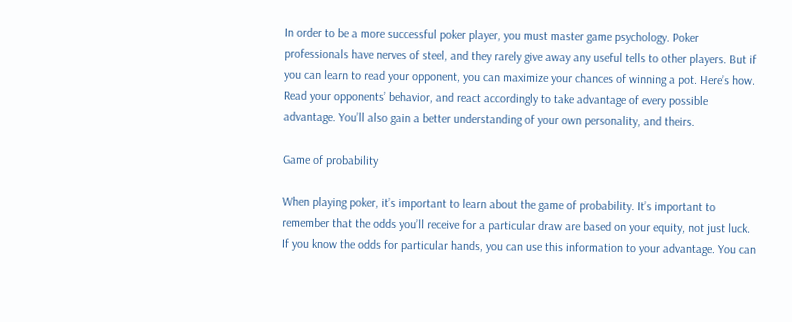In order to be a more successful poker player, you must master game psychology. Poker professionals have nerves of steel, and they rarely give away any useful tells to other players. But if you can learn to read your opponent, you can maximize your chances of winning a pot. Here’s how. Read your opponents’ behavior, and react accordingly to take advantage of every possible advantage. You’ll also gain a better understanding of your own personality, and theirs.

Game of probability

When playing poker, it’s important to learn about the game of probability. It’s important to remember that the odds you’ll receive for a particular draw are based on your equity, not just luck. If you know the odds for particular hands, you can use this information to your advantage. You can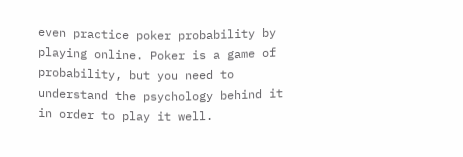even practice poker probability by playing online. Poker is a game of probability, but you need to understand the psychology behind it in order to play it well.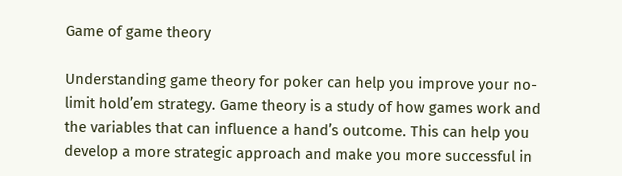Game of game theory

Understanding game theory for poker can help you improve your no-limit hold’em strategy. Game theory is a study of how games work and the variables that can influence a hand’s outcome. This can help you develop a more strategic approach and make you more successful in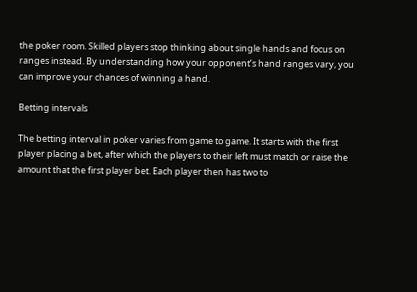the poker room. Skilled players stop thinking about single hands and focus on ranges instead. By understanding how your opponent’s hand ranges vary, you can improve your chances of winning a hand.

Betting intervals

The betting interval in poker varies from game to game. It starts with the first player placing a bet, after which the players to their left must match or raise the amount that the first player bet. Each player then has two to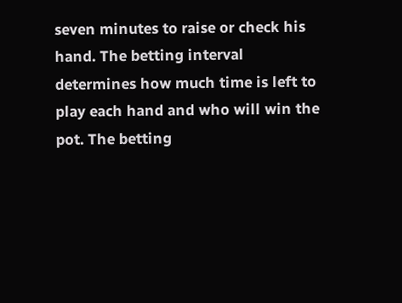seven minutes to raise or check his hand. The betting interval determines how much time is left to play each hand and who will win the pot. The betting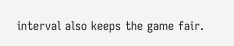interval also keeps the game fair.